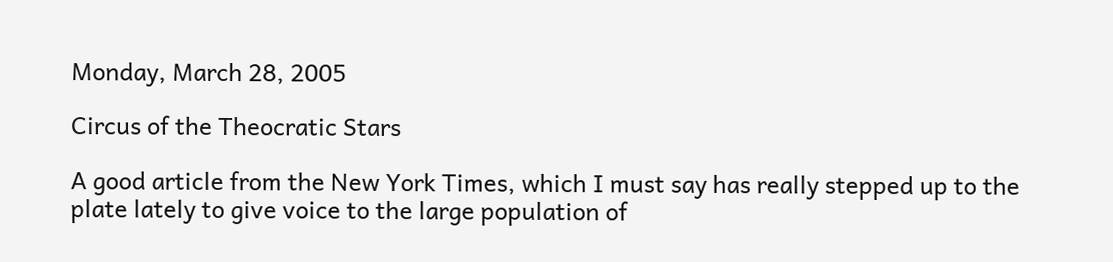Monday, March 28, 2005

Circus of the Theocratic Stars

A good article from the New York Times, which I must say has really stepped up to the plate lately to give voice to the large population of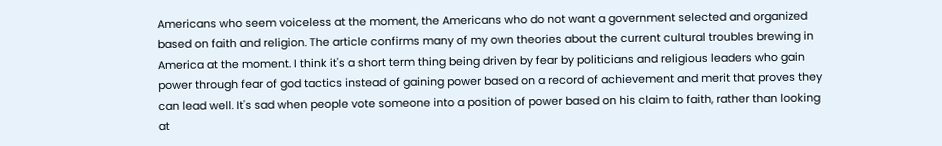Americans who seem voiceless at the moment, the Americans who do not want a government selected and organized based on faith and religion. The article confirms many of my own theories about the current cultural troubles brewing in America at the moment. I think it's a short term thing being driven by fear by politicians and religious leaders who gain power through fear of god tactics instead of gaining power based on a record of achievement and merit that proves they can lead well. It's sad when people vote someone into a position of power based on his claim to faith, rather than looking at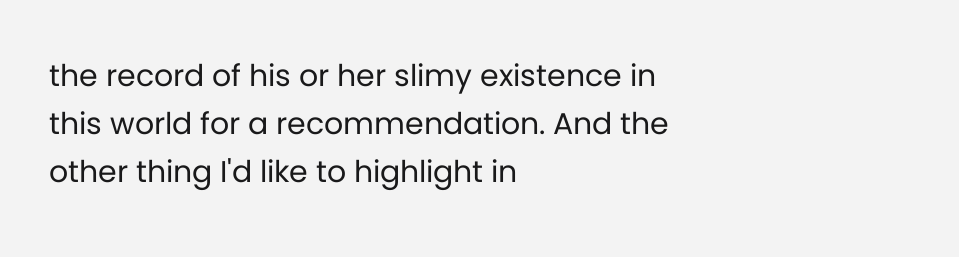the record of his or her slimy existence in this world for a recommendation. And the other thing I'd like to highlight in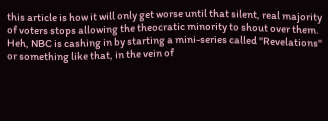this article is how it will only get worse until that silent, real majority of voters stops allowing the theocratic minority to shout over them. Heh, NBC is cashing in by starting a mini-series called "Revelations" or something like that, in the vein of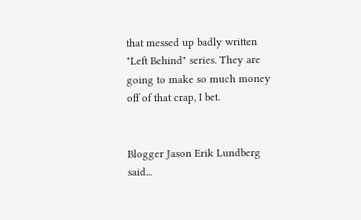that messed up badly written "Left Behind" series. They are going to make so much money off of that crap, I bet.


Blogger Jason Erik Lundberg said...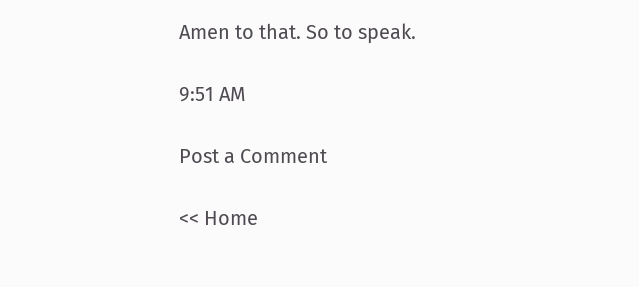Amen to that. So to speak.

9:51 AM

Post a Comment

<< Home